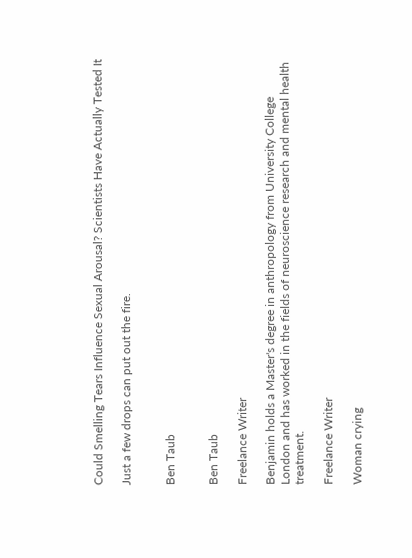Could Smelling Tears Influence Sexual Arousal? Scientists Have Actually Tested It

Just a few drops can put out the fire.


Ben Taub


Ben Taub

Freelance Writer

Benjamin holds a Master's degree in anthropology from University College London and has worked in the fields of neuroscience research and mental health treatment.

Freelance Writer

Woman crying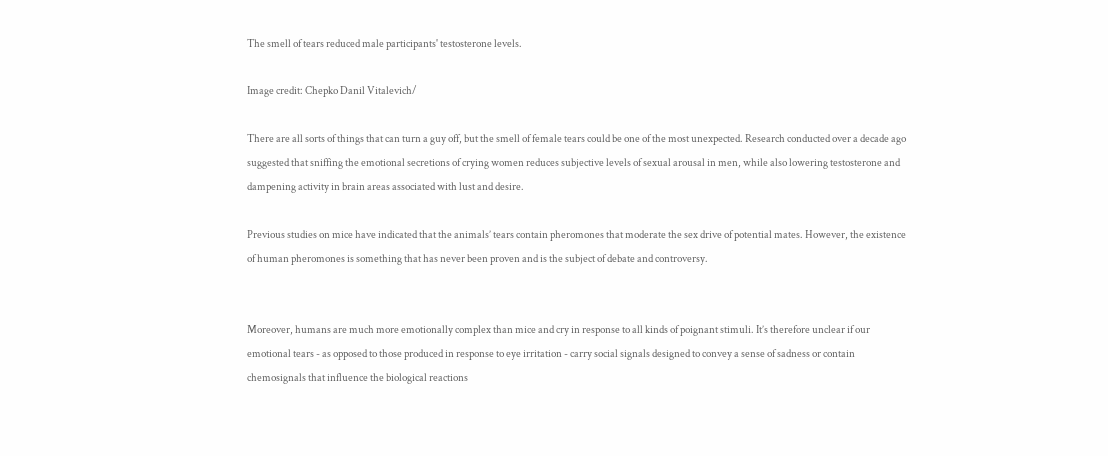The smell of tears reduced male participants' testosterone levels.

Image credit: Chepko Danil Vitalevich/

There are all sorts of things that can turn a guy off, but the smell of female tears could be one of the most unexpected. Research conducted over a decade ago suggested that sniffing the emotional secretions of crying women reduces subjective levels of sexual arousal in men, while also lowering testosterone and dampening activity in brain areas associated with lust and desire.

Previous studies on mice have indicated that the animals’ tears contain pheromones that moderate the sex drive of potential mates. However, the existence of human pheromones is something that has never been proven and is the subject of debate and controversy.


Moreover, humans are much more emotionally complex than mice and cry in response to all kinds of poignant stimuli. It’s therefore unclear if our emotional tears - as opposed to those produced in response to eye irritation - carry social signals designed to convey a sense of sadness or contain chemosignals that influence the biological reactions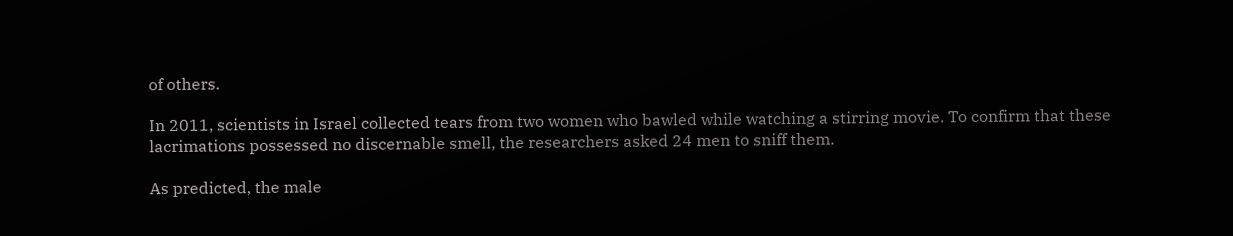of others.

In 2011, scientists in Israel collected tears from two women who bawled while watching a stirring movie. To confirm that these lacrimations possessed no discernable smell, the researchers asked 24 men to sniff them.

As predicted, the male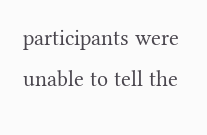participants were unable to tell the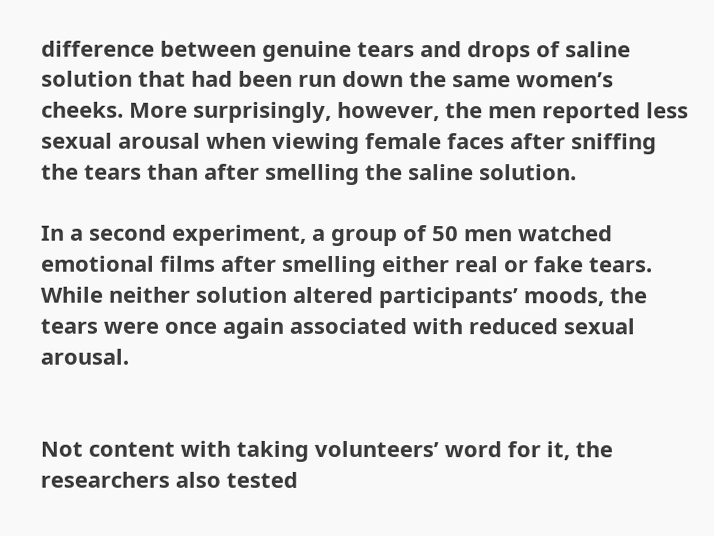difference between genuine tears and drops of saline solution that had been run down the same women’s cheeks. More surprisingly, however, the men reported less sexual arousal when viewing female faces after sniffing the tears than after smelling the saline solution.

In a second experiment, a group of 50 men watched emotional films after smelling either real or fake tears. While neither solution altered participants’ moods, the tears were once again associated with reduced sexual arousal.


Not content with taking volunteers’ word for it, the researchers also tested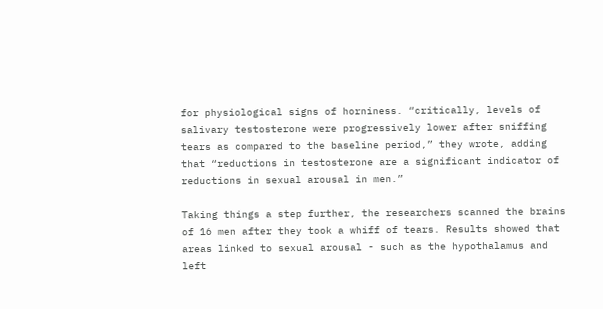for physiological signs of horniness. “critically, levels of salivary testosterone were progressively lower after sniffing tears as compared to the baseline period,” they wrote, adding that “reductions in testosterone are a significant indicator of reductions in sexual arousal in men.”

Taking things a step further, the researchers scanned the brains of 16 men after they took a whiff of tears. Results showed that areas linked to sexual arousal - such as the hypothalamus and left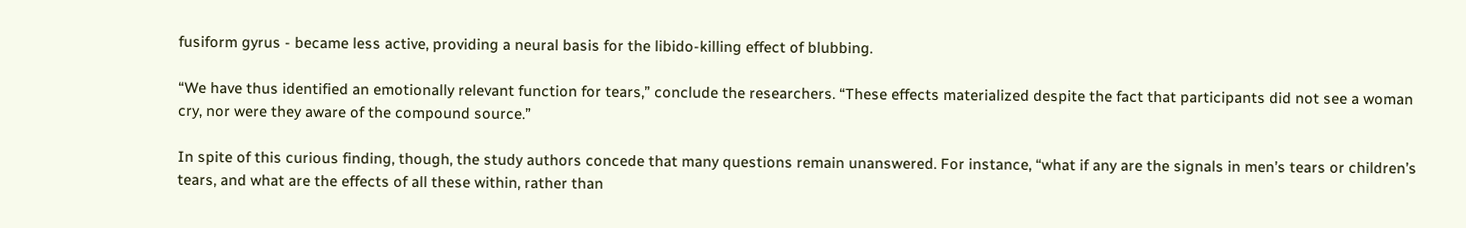fusiform gyrus - became less active, providing a neural basis for the libido-killing effect of blubbing.

“We have thus identified an emotionally relevant function for tears,” conclude the researchers. “These effects materialized despite the fact that participants did not see a woman cry, nor were they aware of the compound source.”

In spite of this curious finding, though, the study authors concede that many questions remain unanswered. For instance, “what if any are the signals in men’s tears or children’s tears, and what are the effects of all these within, rather than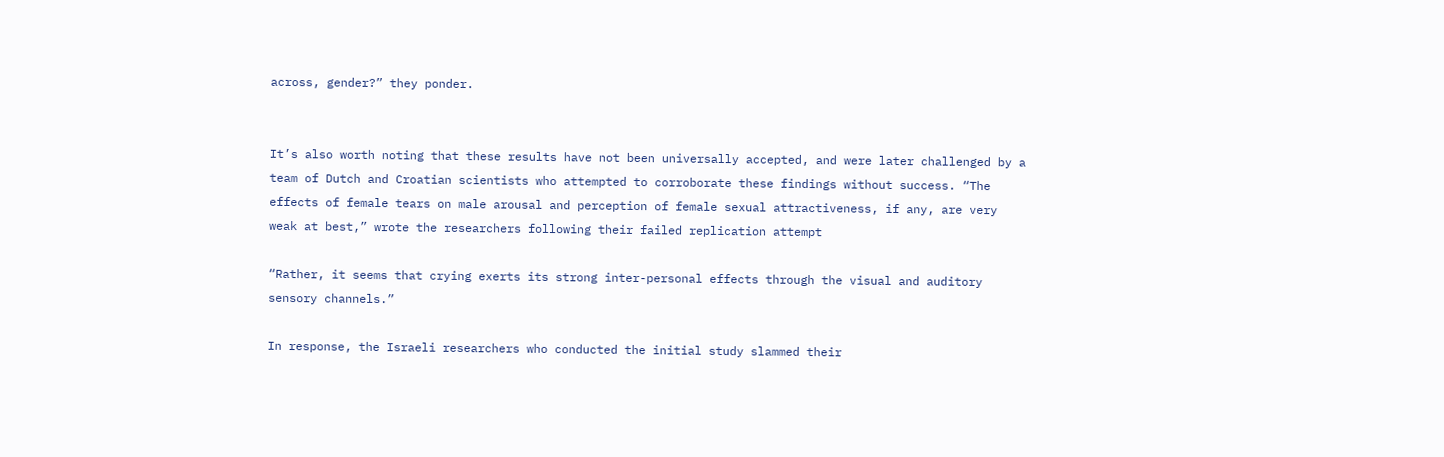across, gender?” they ponder.


It’s also worth noting that these results have not been universally accepted, and were later challenged by a team of Dutch and Croatian scientists who attempted to corroborate these findings without success. “The effects of female tears on male arousal and perception of female sexual attractiveness, if any, are very weak at best,” wrote the researchers following their failed replication attempt

“Rather, it seems that crying exerts its strong inter-personal effects through the visual and auditory sensory channels.”

In response, the Israeli researchers who conducted the initial study slammed their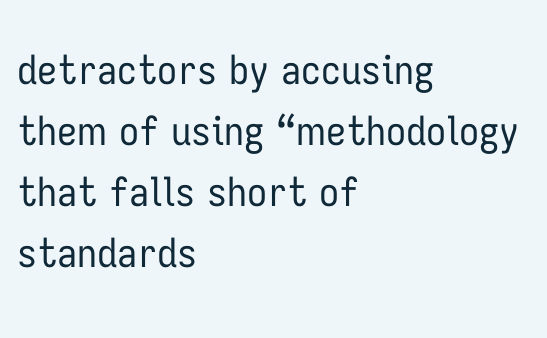detractors by accusing them of using “methodology that falls short of standards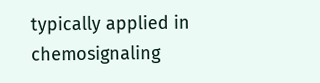typically applied in chemosignaling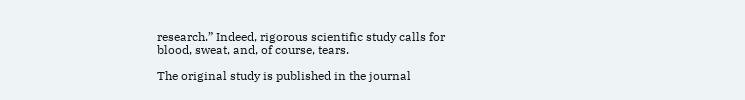research.” Indeed, rigorous scientific study calls for blood, sweat, and, of course, tears.

The original study is published in the journal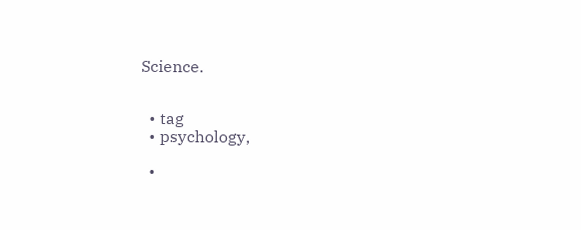Science.


  • tag
  • psychology,

  •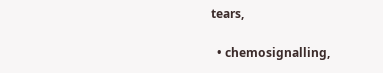tears,

  • chemosignalling,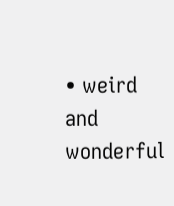• weird and wonderful